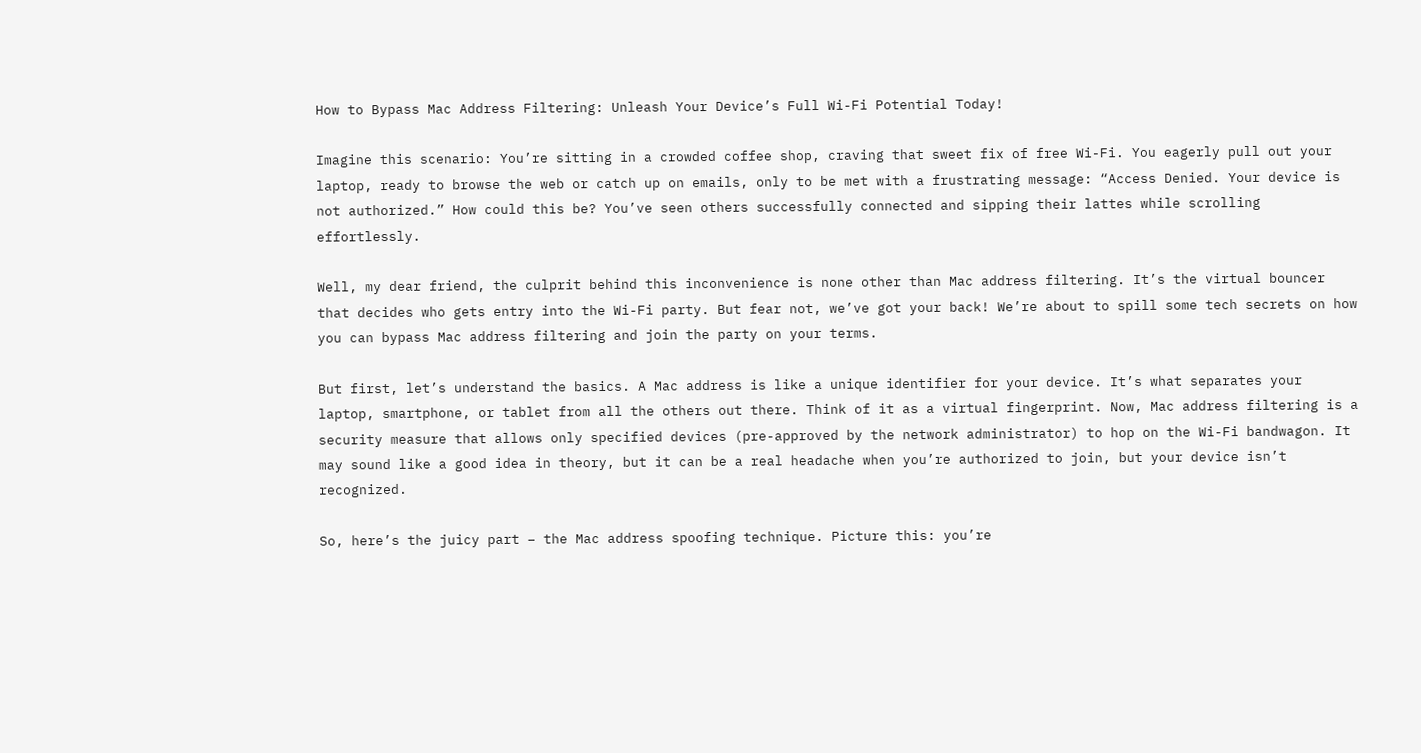How to Bypass Mac Address Filtering: Unleash Your Device’s Full Wi-Fi Potential Today!

Imagine this scenario: You’re sitting in a crowded coffee shop, craving that sweet fix of free Wi-Fi. You eagerly pull out your laptop, ready to browse the web or catch up on emails, only to be met with a frustrating message: “Access Denied. Your device is not authorized.” How could this be? You’ve seen others successfully connected and sipping their lattes while scrolling effortlessly.

Well, my dear friend, the culprit behind this inconvenience is none other than Mac address filtering. It’s the virtual bouncer that decides who gets entry into the Wi-Fi party. But fear not, we’ve got your back! We’re about to spill some tech secrets on how you can bypass Mac address filtering and join the party on your terms.

But first, let’s understand the basics. A Mac address is like a unique identifier for your device. It’s what separates your laptop, smartphone, or tablet from all the others out there. Think of it as a virtual fingerprint. Now, Mac address filtering is a security measure that allows only specified devices (pre-approved by the network administrator) to hop on the Wi-Fi bandwagon. It may sound like a good idea in theory, but it can be a real headache when you’re authorized to join, but your device isn’t recognized.

So, here’s the juicy part – the Mac address spoofing technique. Picture this: you’re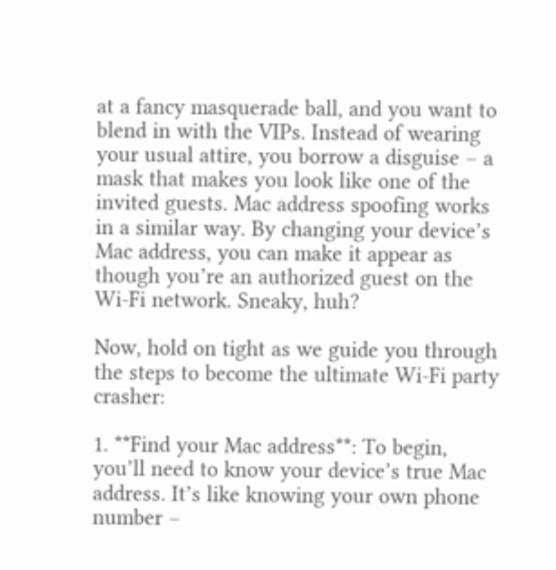at a fancy masquerade ball, and you want to blend in with the VIPs. Instead of wearing your usual attire, you borrow a disguise – a mask that makes you look like one of the invited guests. Mac address spoofing works in a similar way. By changing your device’s Mac address, you can make it appear as though you’re an authorized guest on the Wi-Fi network. Sneaky, huh?

Now, hold on tight as we guide you through the steps to become the ultimate Wi-Fi party crasher:

1. **Find your Mac address**: To begin, you’ll need to know your device’s true Mac address. It’s like knowing your own phone number –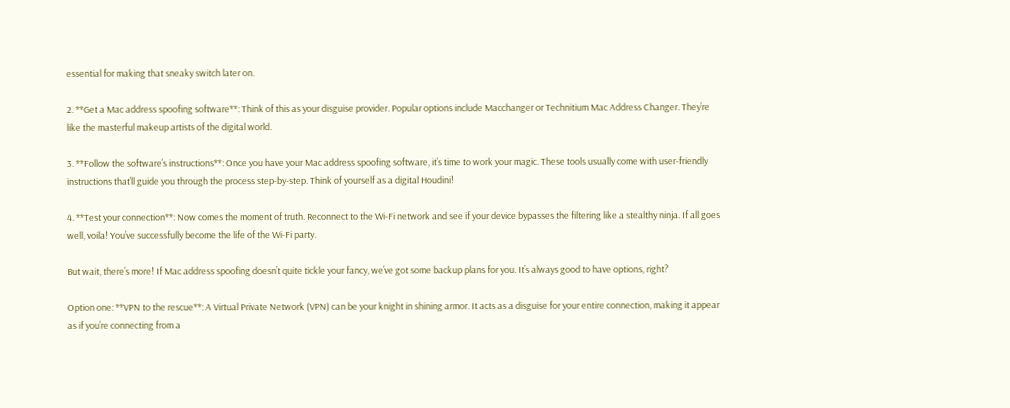essential for making that sneaky switch later on.

2. **Get a Mac address spoofing software**: Think of this as your disguise provider. Popular options include Macchanger or Technitium Mac Address Changer. They’re like the masterful makeup artists of the digital world.

3. **Follow the software’s instructions**: Once you have your Mac address spoofing software, it’s time to work your magic. These tools usually come with user-friendly instructions that’ll guide you through the process step-by-step. Think of yourself as a digital Houdini!

4. **Test your connection**: Now comes the moment of truth. Reconnect to the Wi-Fi network and see if your device bypasses the filtering like a stealthy ninja. If all goes well, voila! You’ve successfully become the life of the Wi-Fi party.

But wait, there’s more! If Mac address spoofing doesn’t quite tickle your fancy, we’ve got some backup plans for you. It’s always good to have options, right?

Option one: **VPN to the rescue**: A Virtual Private Network (VPN) can be your knight in shining armor. It acts as a disguise for your entire connection, making it appear as if you’re connecting from a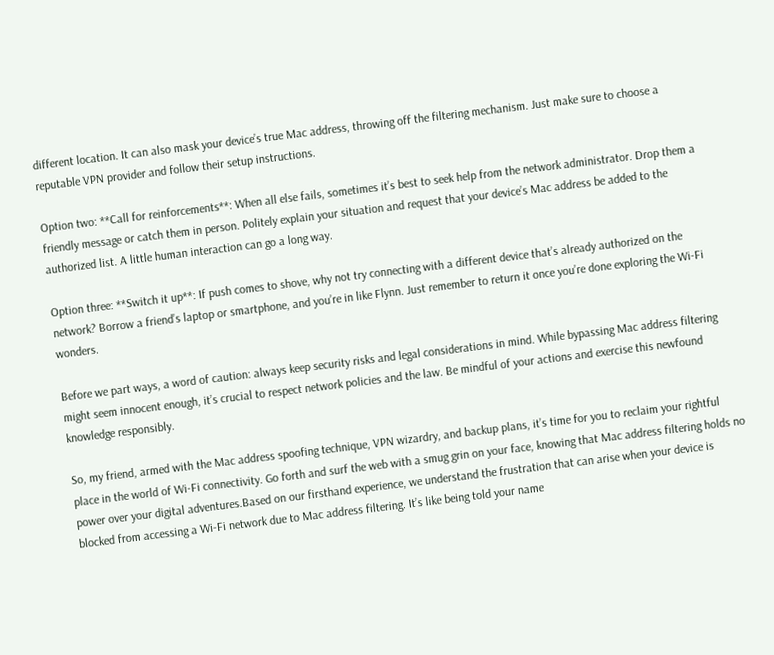different location. It can also mask your device’s true Mac address, throwing off the filtering mechanism. Just make sure to choose a reputable VPN provider and follow their setup instructions.

Option two: **Call for reinforcements**: When all else fails, sometimes it’s best to seek help from the network administrator. Drop them a friendly message or catch them in person. Politely explain your situation and request that your device’s Mac address be added to the authorized list. A little human interaction can go a long way.

Option three: **Switch it up**: If push comes to shove, why not try connecting with a different device that’s already authorized on the network? Borrow a friend’s laptop or smartphone, and you’re in like Flynn. Just remember to return it once you’re done exploring the Wi-Fi wonders.

Before we part ways, a word of caution: always keep security risks and legal considerations in mind. While bypassing Mac address filtering might seem innocent enough, it’s crucial to respect network policies and the law. Be mindful of your actions and exercise this newfound knowledge responsibly.

So, my friend, armed with the Mac address spoofing technique, VPN wizardry, and backup plans, it’s time for you to reclaim your rightful place in the world of Wi-Fi connectivity. Go forth and surf the web with a smug grin on your face, knowing that Mac address filtering holds no power over your digital adventures.Based on our firsthand experience, we understand the frustration that can arise when your device is blocked from accessing a Wi-Fi network due to Mac address filtering. It’s like being told your name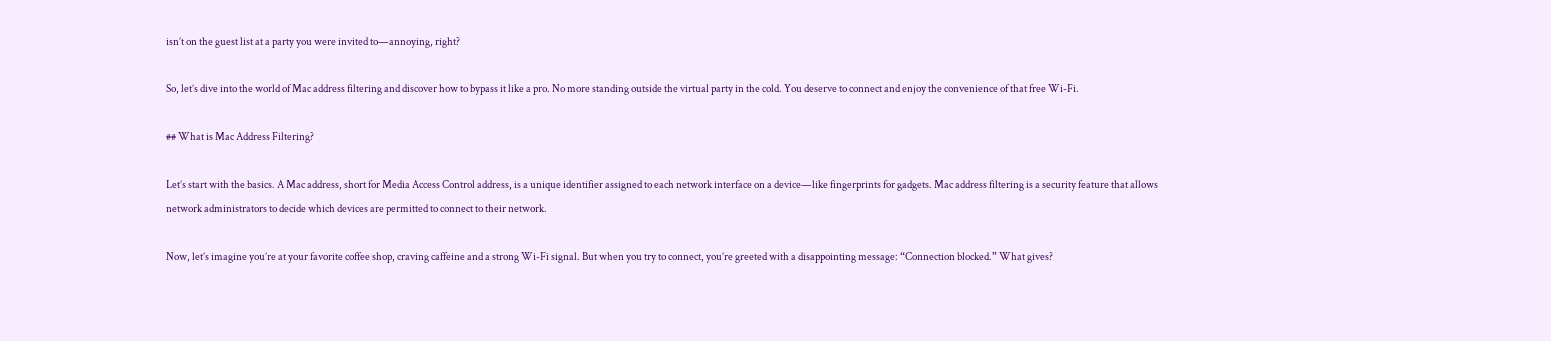isn’t on the guest list at a party you were invited to—annoying, right?

So, let’s dive into the world of Mac address filtering and discover how to bypass it like a pro. No more standing outside the virtual party in the cold. You deserve to connect and enjoy the convenience of that free Wi-Fi.

## What is Mac Address Filtering?

Let’s start with the basics. A Mac address, short for Media Access Control address, is a unique identifier assigned to each network interface on a device—like fingerprints for gadgets. Mac address filtering is a security feature that allows network administrators to decide which devices are permitted to connect to their network.

Now, let’s imagine you’re at your favorite coffee shop, craving caffeine and a strong Wi-Fi signal. But when you try to connect, you’re greeted with a disappointing message: “Connection blocked.” What gives?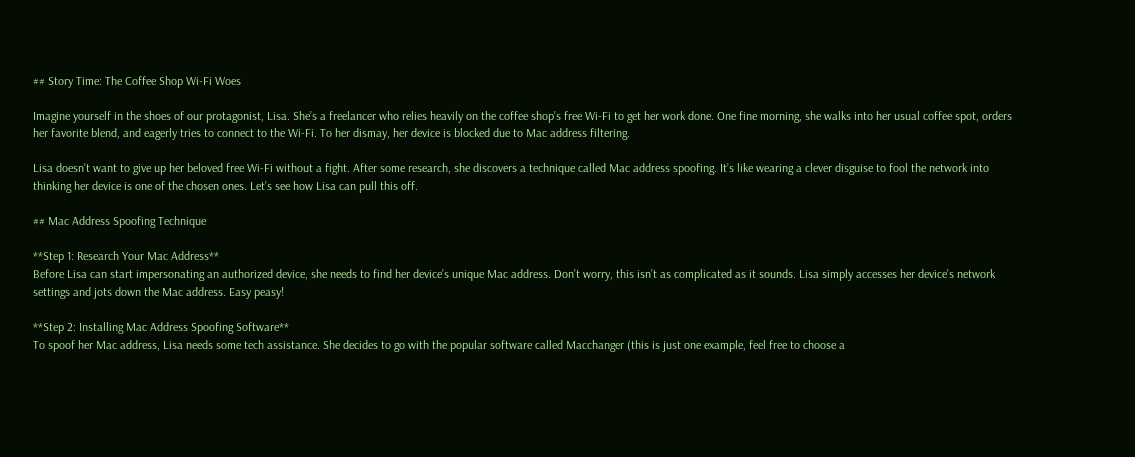## Story Time: The Coffee Shop Wi-Fi Woes

Imagine yourself in the shoes of our protagonist, Lisa. She’s a freelancer who relies heavily on the coffee shop’s free Wi-Fi to get her work done. One fine morning, she walks into her usual coffee spot, orders her favorite blend, and eagerly tries to connect to the Wi-Fi. To her dismay, her device is blocked due to Mac address filtering.

Lisa doesn’t want to give up her beloved free Wi-Fi without a fight. After some research, she discovers a technique called Mac address spoofing. It’s like wearing a clever disguise to fool the network into thinking her device is one of the chosen ones. Let’s see how Lisa can pull this off.

## Mac Address Spoofing Technique

**Step 1: Research Your Mac Address**
Before Lisa can start impersonating an authorized device, she needs to find her device’s unique Mac address. Don’t worry, this isn’t as complicated as it sounds. Lisa simply accesses her device’s network settings and jots down the Mac address. Easy peasy!

**Step 2: Installing Mac Address Spoofing Software**
To spoof her Mac address, Lisa needs some tech assistance. She decides to go with the popular software called Macchanger (this is just one example, feel free to choose a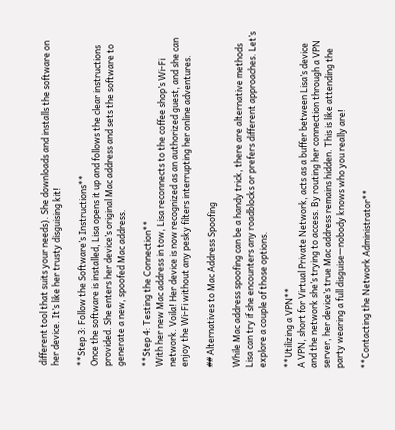different tool that suits your needs). She downloads and installs the software on her device. It’s like her trusty disguising kit!

**Step 3: Follow the Software’s Instructions**
Once the software is installed, Lisa opens it up and follows the clear instructions provided. She enters her device’s original Mac address and sets the software to generate a new, spoofed Mac address.

**Step 4: Testing the Connection**
With her new Mac address in tow, Lisa reconnects to the coffee shop’s Wi-Fi network. Voila! Her device is now recognized as an authorized guest, and she can enjoy the Wi-Fi without any pesky filters interrupting her online adventures.

## Alternatives to Mac Address Spoofing

While Mac address spoofing can be a handy trick, there are alternative methods Lisa can try if she encounters any roadblocks or prefers different approaches. Let’s explore a couple of those options.

**Utilizing a VPN**
A VPN, short for Virtual Private Network, acts as a buffer between Lisa’s device and the network she’s trying to access. By routing her connection through a VPN server, her device’s true Mac address remains hidden. This is like attending the party wearing a full disguise—nobody knows who you really are!

**Contacting the Network Administrator**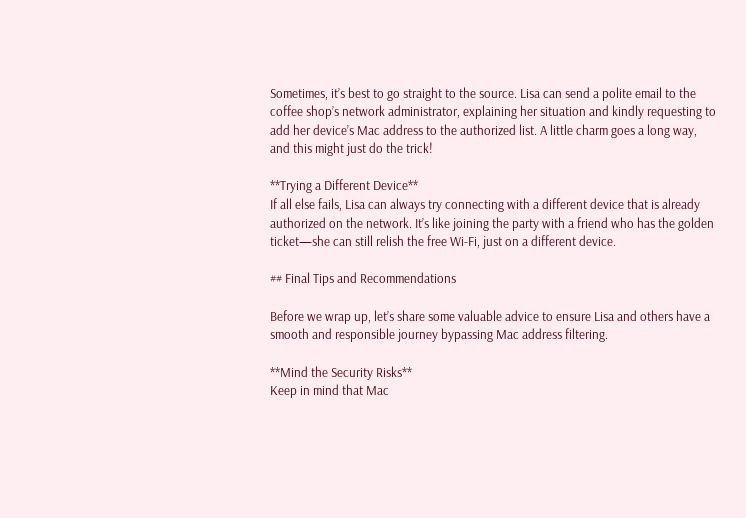Sometimes, it’s best to go straight to the source. Lisa can send a polite email to the coffee shop’s network administrator, explaining her situation and kindly requesting to add her device’s Mac address to the authorized list. A little charm goes a long way, and this might just do the trick!

**Trying a Different Device**
If all else fails, Lisa can always try connecting with a different device that is already authorized on the network. It’s like joining the party with a friend who has the golden ticket—she can still relish the free Wi-Fi, just on a different device.

## Final Tips and Recommendations

Before we wrap up, let’s share some valuable advice to ensure Lisa and others have a smooth and responsible journey bypassing Mac address filtering.

**Mind the Security Risks**
Keep in mind that Mac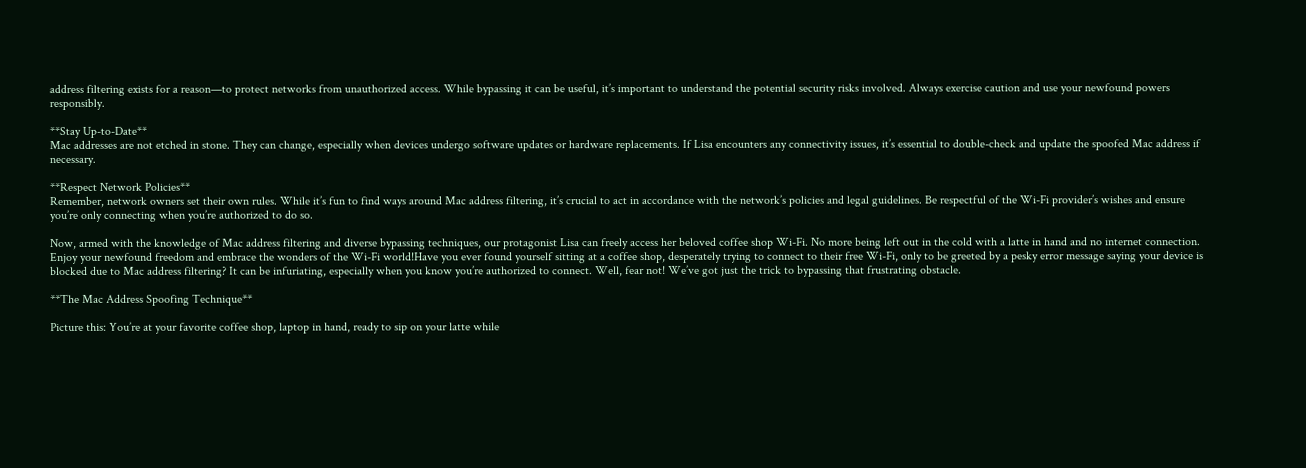address filtering exists for a reason—to protect networks from unauthorized access. While bypassing it can be useful, it’s important to understand the potential security risks involved. Always exercise caution and use your newfound powers responsibly.

**Stay Up-to-Date**
Mac addresses are not etched in stone. They can change, especially when devices undergo software updates or hardware replacements. If Lisa encounters any connectivity issues, it’s essential to double-check and update the spoofed Mac address if necessary.

**Respect Network Policies**
Remember, network owners set their own rules. While it’s fun to find ways around Mac address filtering, it’s crucial to act in accordance with the network’s policies and legal guidelines. Be respectful of the Wi-Fi provider’s wishes and ensure you’re only connecting when you’re authorized to do so.

Now, armed with the knowledge of Mac address filtering and diverse bypassing techniques, our protagonist Lisa can freely access her beloved coffee shop Wi-Fi. No more being left out in the cold with a latte in hand and no internet connection. Enjoy your newfound freedom and embrace the wonders of the Wi-Fi world!Have you ever found yourself sitting at a coffee shop, desperately trying to connect to their free Wi-Fi, only to be greeted by a pesky error message saying your device is blocked due to Mac address filtering? It can be infuriating, especially when you know you’re authorized to connect. Well, fear not! We’ve got just the trick to bypassing that frustrating obstacle.

**The Mac Address Spoofing Technique**

Picture this: You’re at your favorite coffee shop, laptop in hand, ready to sip on your latte while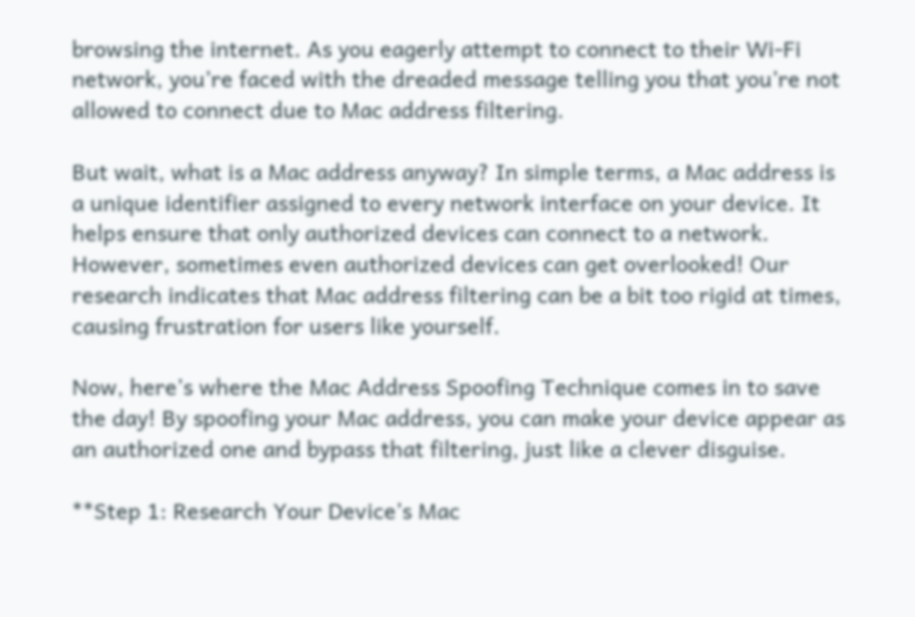browsing the internet. As you eagerly attempt to connect to their Wi-Fi network, you’re faced with the dreaded message telling you that you’re not allowed to connect due to Mac address filtering.

But wait, what is a Mac address anyway? In simple terms, a Mac address is a unique identifier assigned to every network interface on your device. It helps ensure that only authorized devices can connect to a network. However, sometimes even authorized devices can get overlooked! Our research indicates that Mac address filtering can be a bit too rigid at times, causing frustration for users like yourself.

Now, here’s where the Mac Address Spoofing Technique comes in to save the day! By spoofing your Mac address, you can make your device appear as an authorized one and bypass that filtering, just like a clever disguise.

**Step 1: Research Your Device’s Mac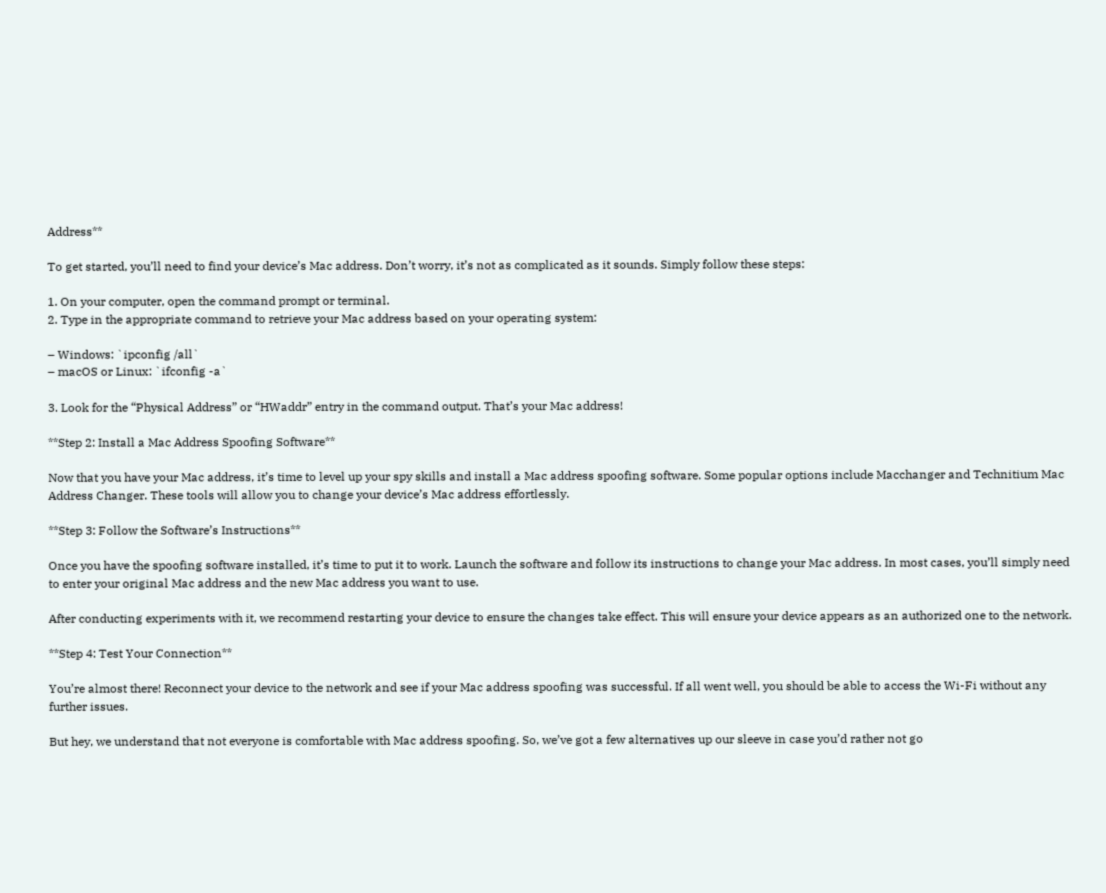Address**

To get started, you’ll need to find your device’s Mac address. Don’t worry, it’s not as complicated as it sounds. Simply follow these steps:

1. On your computer, open the command prompt or terminal.
2. Type in the appropriate command to retrieve your Mac address based on your operating system:

– Windows: `ipconfig /all`
– macOS or Linux: `ifconfig -a`

3. Look for the “Physical Address” or “HWaddr” entry in the command output. That’s your Mac address!

**Step 2: Install a Mac Address Spoofing Software**

Now that you have your Mac address, it’s time to level up your spy skills and install a Mac address spoofing software. Some popular options include Macchanger and Technitium Mac Address Changer. These tools will allow you to change your device’s Mac address effortlessly.

**Step 3: Follow the Software’s Instructions**

Once you have the spoofing software installed, it’s time to put it to work. Launch the software and follow its instructions to change your Mac address. In most cases, you’ll simply need to enter your original Mac address and the new Mac address you want to use.

After conducting experiments with it, we recommend restarting your device to ensure the changes take effect. This will ensure your device appears as an authorized one to the network.

**Step 4: Test Your Connection**

You’re almost there! Reconnect your device to the network and see if your Mac address spoofing was successful. If all went well, you should be able to access the Wi-Fi without any further issues.

But hey, we understand that not everyone is comfortable with Mac address spoofing. So, we’ve got a few alternatives up our sleeve in case you’d rather not go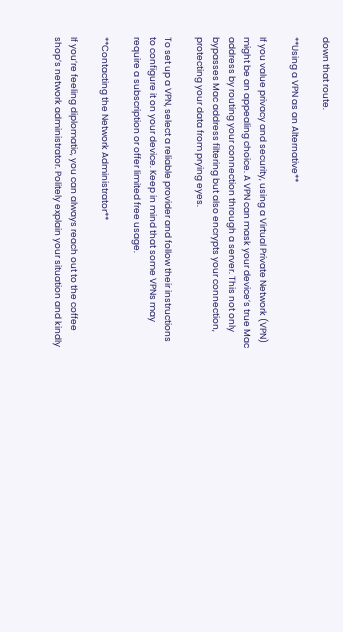down that route.

**Using a VPN as an Alternative**

If you value privacy and security, using a Virtual Private Network (VPN) might be an appealing choice. A VPN can mask your device’s true Mac address by routing your connection through a server. This not only bypasses Mac address filtering but also encrypts your connection, protecting your data from prying eyes.

To set up a VPN, select a reliable provider and follow their instructions to configure it on your device. Keep in mind that some VPNs may require a subscription or offer limited free usage.

**Contacting the Network Administrator**

If you’re feeling diplomatic, you can always reach out to the coffee shop’s network administrator. Politely explain your situation and kindly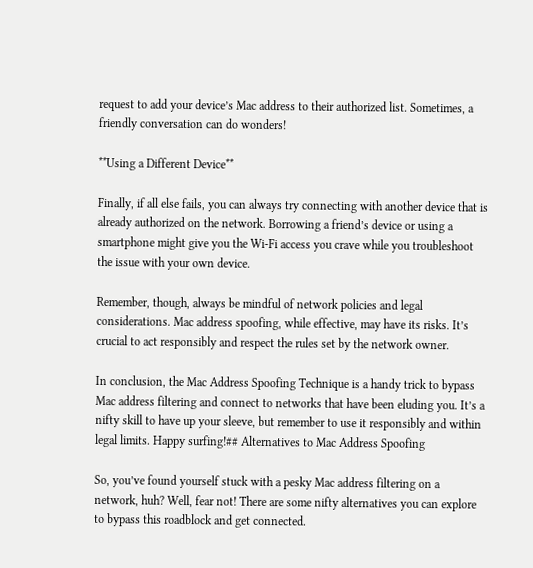request to add your device’s Mac address to their authorized list. Sometimes, a friendly conversation can do wonders!

**Using a Different Device**

Finally, if all else fails, you can always try connecting with another device that is already authorized on the network. Borrowing a friend’s device or using a smartphone might give you the Wi-Fi access you crave while you troubleshoot the issue with your own device.

Remember, though, always be mindful of network policies and legal considerations. Mac address spoofing, while effective, may have its risks. It’s crucial to act responsibly and respect the rules set by the network owner.

In conclusion, the Mac Address Spoofing Technique is a handy trick to bypass Mac address filtering and connect to networks that have been eluding you. It’s a nifty skill to have up your sleeve, but remember to use it responsibly and within legal limits. Happy surfing!## Alternatives to Mac Address Spoofing

So, you’ve found yourself stuck with a pesky Mac address filtering on a network, huh? Well, fear not! There are some nifty alternatives you can explore to bypass this roadblock and get connected.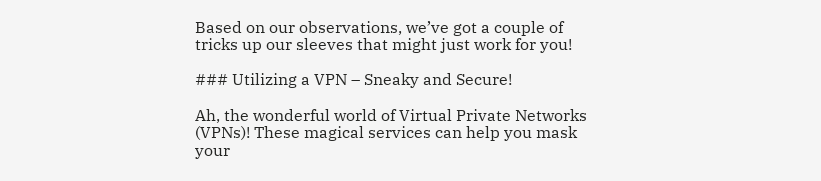Based on our observations, we’ve got a couple of tricks up our sleeves that might just work for you!

### Utilizing a VPN – Sneaky and Secure!

Ah, the wonderful world of Virtual Private Networks (VPNs)! These magical services can help you mask your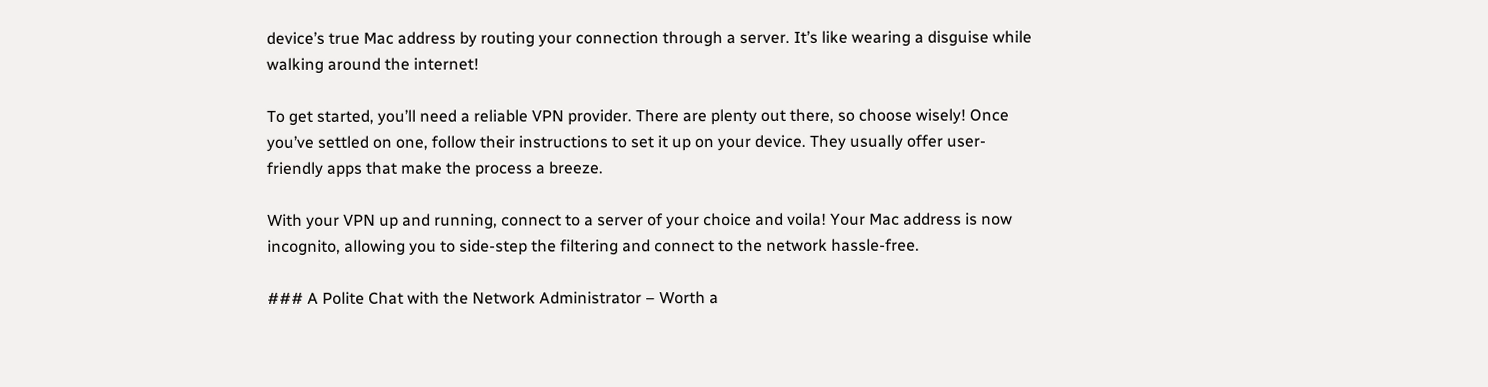device’s true Mac address by routing your connection through a server. It’s like wearing a disguise while walking around the internet!

To get started, you’ll need a reliable VPN provider. There are plenty out there, so choose wisely! Once you’ve settled on one, follow their instructions to set it up on your device. They usually offer user-friendly apps that make the process a breeze.

With your VPN up and running, connect to a server of your choice and voila! Your Mac address is now incognito, allowing you to side-step the filtering and connect to the network hassle-free.

### A Polite Chat with the Network Administrator – Worth a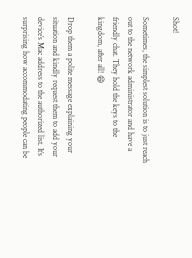Shot!

Sometimes, the simplest solution is to just reach out to the network administrator and have a friendly chat. They hold the keys to the kingdom, after all! 😄

Drop them a polite message explaining your situation and kindly request them to add your device’s Mac address to the authorized list. It’s surprising how accommodating people can be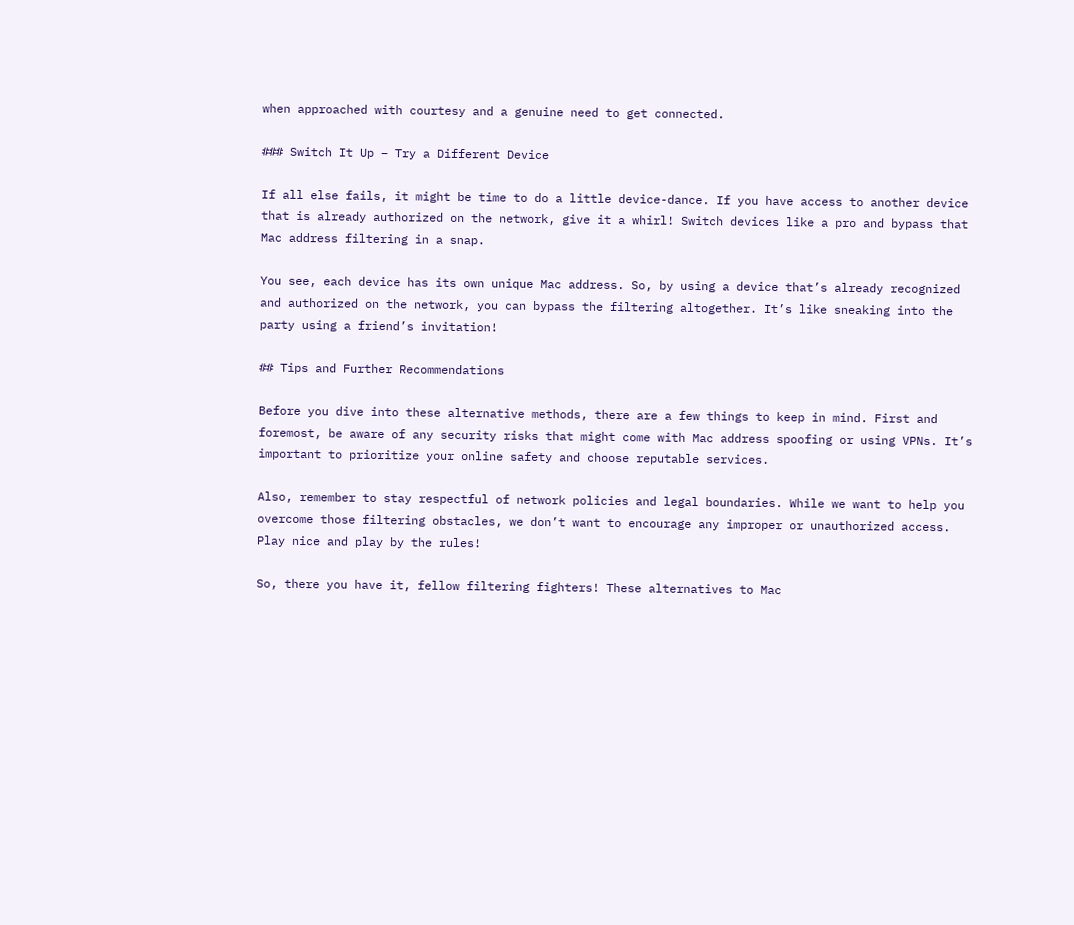when approached with courtesy and a genuine need to get connected.

### Switch It Up – Try a Different Device

If all else fails, it might be time to do a little device-dance. If you have access to another device that is already authorized on the network, give it a whirl! Switch devices like a pro and bypass that Mac address filtering in a snap.

You see, each device has its own unique Mac address. So, by using a device that’s already recognized and authorized on the network, you can bypass the filtering altogether. It’s like sneaking into the party using a friend’s invitation!

## Tips and Further Recommendations

Before you dive into these alternative methods, there are a few things to keep in mind. First and foremost, be aware of any security risks that might come with Mac address spoofing or using VPNs. It’s important to prioritize your online safety and choose reputable services.

Also, remember to stay respectful of network policies and legal boundaries. While we want to help you overcome those filtering obstacles, we don’t want to encourage any improper or unauthorized access. Play nice and play by the rules!

So, there you have it, fellow filtering fighters! These alternatives to Mac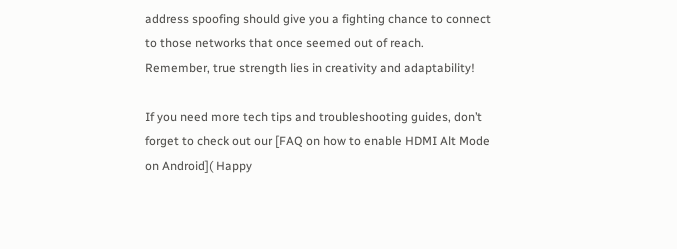address spoofing should give you a fighting chance to connect to those networks that once seemed out of reach. Remember, true strength lies in creativity and adaptability!

If you need more tech tips and troubleshooting guides, don’t forget to check out our [FAQ on how to enable HDMI Alt Mode on Android]( Happy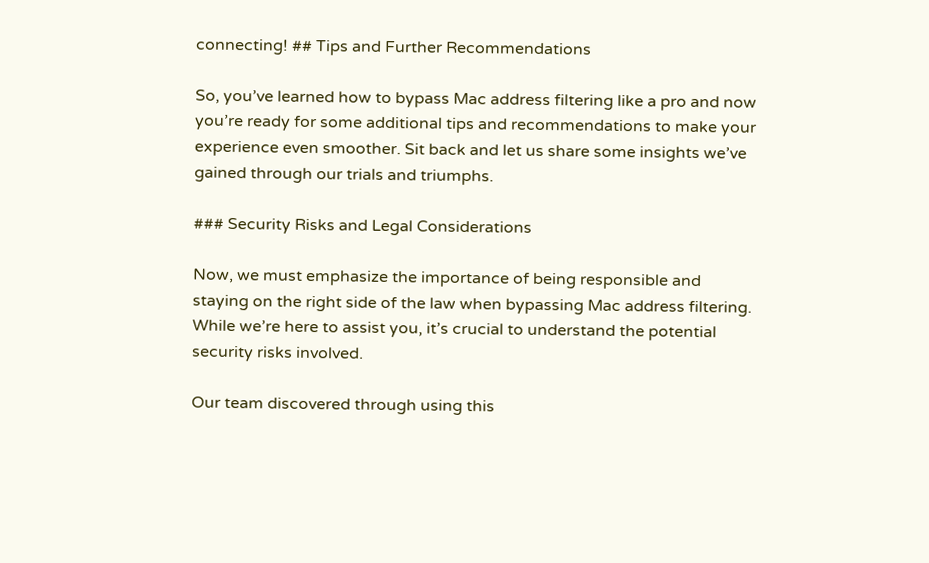connecting! ## Tips and Further Recommendations

So, you’ve learned how to bypass Mac address filtering like a pro and now you’re ready for some additional tips and recommendations to make your experience even smoother. Sit back and let us share some insights we’ve gained through our trials and triumphs.

### Security Risks and Legal Considerations

Now, we must emphasize the importance of being responsible and staying on the right side of the law when bypassing Mac address filtering. While we’re here to assist you, it’s crucial to understand the potential security risks involved.

Our team discovered through using this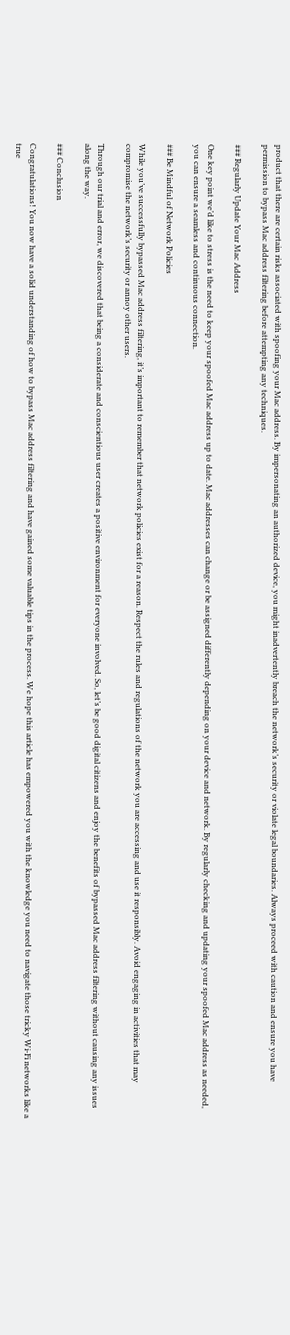product that there are certain risks associated with spoofing your Mac address. By impersonating an authorized device, you might inadvertently breach the network’s security or violate legal boundaries. Always proceed with caution and ensure you have permission to bypass Mac address filtering before attempting any techniques.

### Regularly Update Your Mac Address

One key point we’d like to stress is the need to keep your spoofed Mac address up to date. Mac addresses can change or be assigned differently depending on your device and network. By regularly checking and updating your spoofed Mac address as needed, you can ensure a seamless and continuous connection.

### Be Mindful of Network Policies

While you’ve successfully bypassed Mac address filtering, it’s important to remember that network policies exist for a reason. Respect the rules and regulations of the network you are accessing and use it responsibly. Avoid engaging in activities that may compromise the network’s security or annoy other users.

Through our trial and error, we discovered that being a considerate and conscientious user creates a positive environment for everyone involved. So, let’s be good digital citizens and enjoy the benefits of bypassed Mac address filtering without causing any issues along the way.

### Conclusion

Congratulations! You now have a solid understanding of how to bypass Mac address filtering and have gained some valuable tips in the process. We hope this article has empowered you with the knowledge you need to navigate those tricky Wi-Fi networks like a true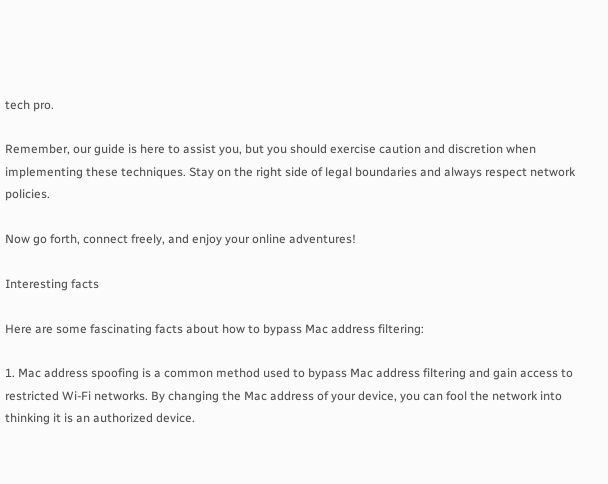tech pro.

Remember, our guide is here to assist you, but you should exercise caution and discretion when implementing these techniques. Stay on the right side of legal boundaries and always respect network policies.

Now go forth, connect freely, and enjoy your online adventures!

Interesting facts

Here are some fascinating facts about how to bypass Mac address filtering:

1. Mac address spoofing is a common method used to bypass Mac address filtering and gain access to restricted Wi-Fi networks. By changing the Mac address of your device, you can fool the network into thinking it is an authorized device.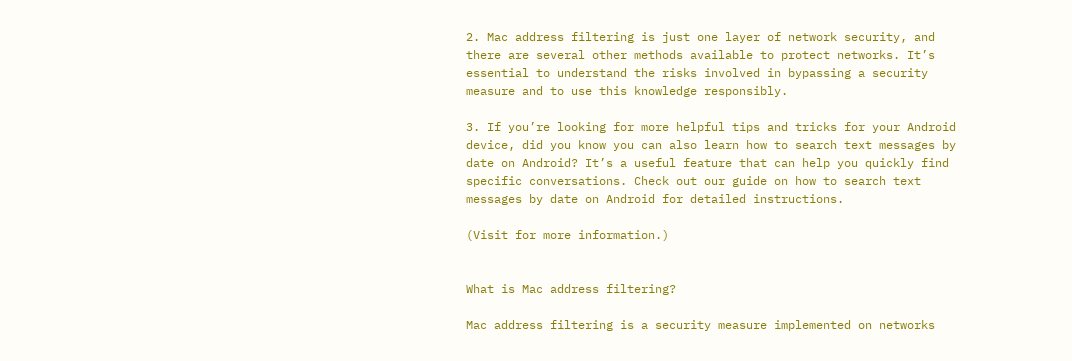2. Mac address filtering is just one layer of network security, and there are several other methods available to protect networks. It’s essential to understand the risks involved in bypassing a security measure and to use this knowledge responsibly.

3. If you’re looking for more helpful tips and tricks for your Android device, did you know you can also learn how to search text messages by date on Android? It’s a useful feature that can help you quickly find specific conversations. Check out our guide on how to search text messages by date on Android for detailed instructions.

(Visit for more information.)


What is Mac address filtering?

Mac address filtering is a security measure implemented on networks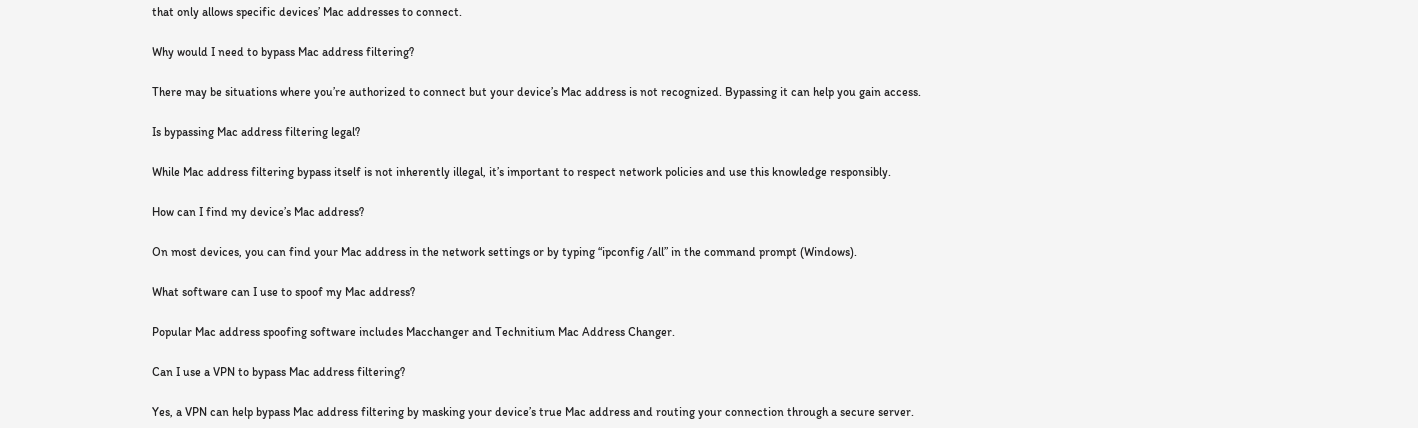that only allows specific devices’ Mac addresses to connect.

Why would I need to bypass Mac address filtering?

There may be situations where you’re authorized to connect but your device’s Mac address is not recognized. Bypassing it can help you gain access.

Is bypassing Mac address filtering legal?

While Mac address filtering bypass itself is not inherently illegal, it’s important to respect network policies and use this knowledge responsibly.

How can I find my device’s Mac address?

On most devices, you can find your Mac address in the network settings or by typing “ipconfig /all” in the command prompt (Windows).

What software can I use to spoof my Mac address?

Popular Mac address spoofing software includes Macchanger and Technitium Mac Address Changer.

Can I use a VPN to bypass Mac address filtering?

Yes, a VPN can help bypass Mac address filtering by masking your device’s true Mac address and routing your connection through a secure server.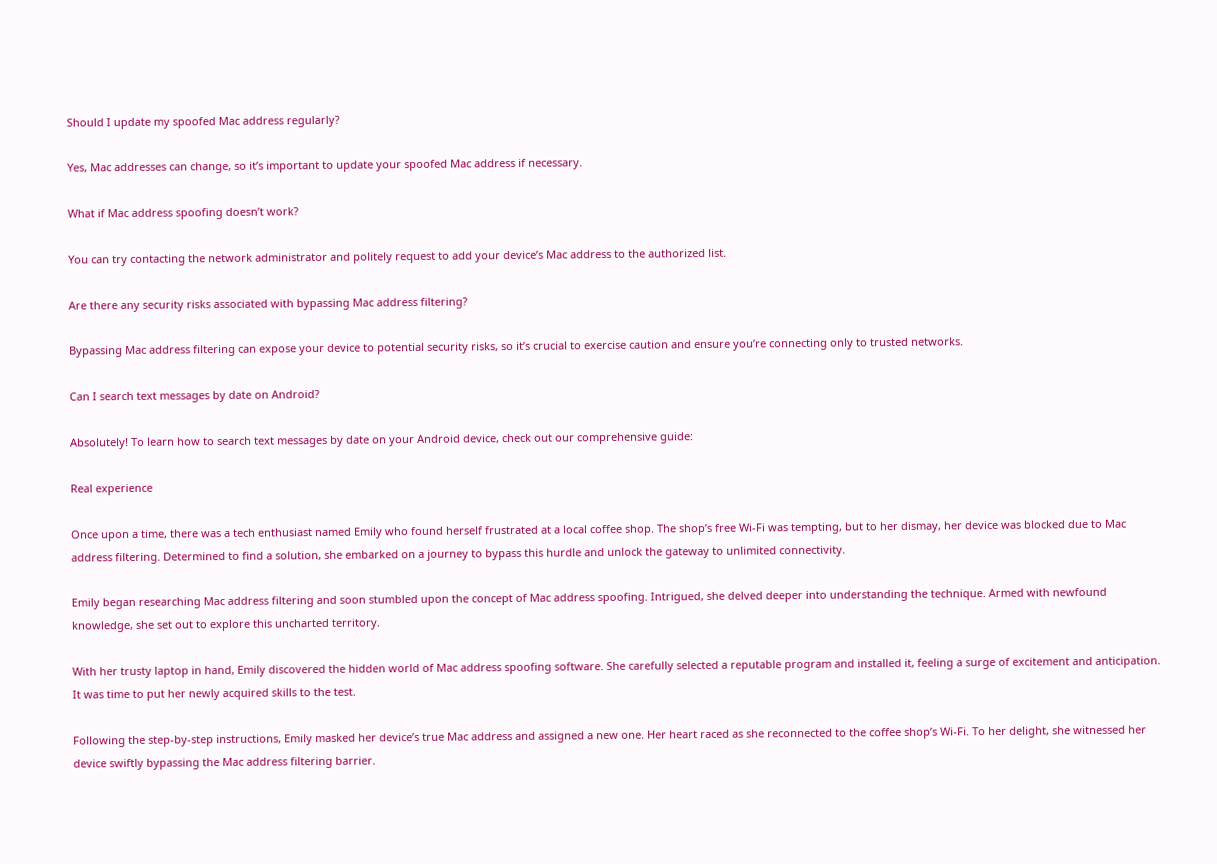Should I update my spoofed Mac address regularly?

Yes, Mac addresses can change, so it’s important to update your spoofed Mac address if necessary.

What if Mac address spoofing doesn’t work?

You can try contacting the network administrator and politely request to add your device’s Mac address to the authorized list.

Are there any security risks associated with bypassing Mac address filtering?

Bypassing Mac address filtering can expose your device to potential security risks, so it’s crucial to exercise caution and ensure you’re connecting only to trusted networks.

Can I search text messages by date on Android?

Absolutely! To learn how to search text messages by date on your Android device, check out our comprehensive guide:

Real experience

Once upon a time, there was a tech enthusiast named Emily who found herself frustrated at a local coffee shop. The shop’s free Wi-Fi was tempting, but to her dismay, her device was blocked due to Mac address filtering. Determined to find a solution, she embarked on a journey to bypass this hurdle and unlock the gateway to unlimited connectivity.

Emily began researching Mac address filtering and soon stumbled upon the concept of Mac address spoofing. Intrigued, she delved deeper into understanding the technique. Armed with newfound knowledge, she set out to explore this uncharted territory.

With her trusty laptop in hand, Emily discovered the hidden world of Mac address spoofing software. She carefully selected a reputable program and installed it, feeling a surge of excitement and anticipation. It was time to put her newly acquired skills to the test.

Following the step-by-step instructions, Emily masked her device’s true Mac address and assigned a new one. Her heart raced as she reconnected to the coffee shop’s Wi-Fi. To her delight, she witnessed her device swiftly bypassing the Mac address filtering barrier.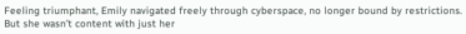Feeling triumphant, Emily navigated freely through cyberspace, no longer bound by restrictions. But she wasn’t content with just her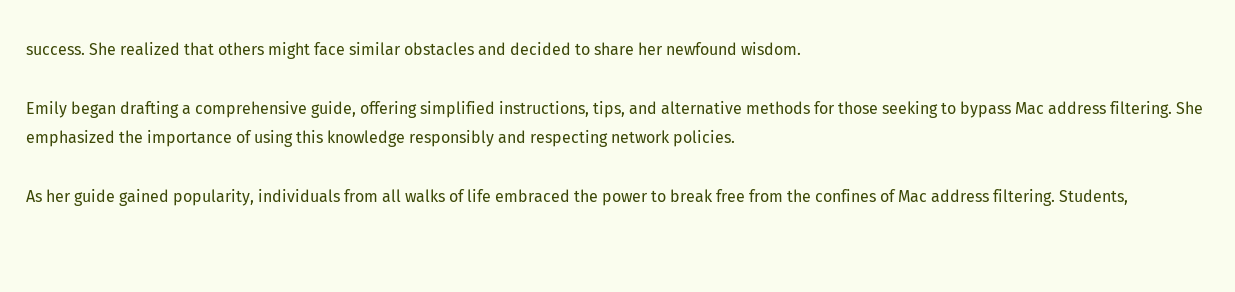success. She realized that others might face similar obstacles and decided to share her newfound wisdom.

Emily began drafting a comprehensive guide, offering simplified instructions, tips, and alternative methods for those seeking to bypass Mac address filtering. She emphasized the importance of using this knowledge responsibly and respecting network policies.

As her guide gained popularity, individuals from all walks of life embraced the power to break free from the confines of Mac address filtering. Students,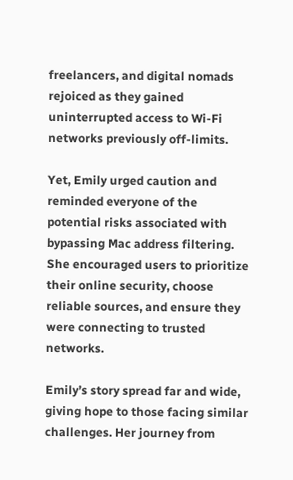freelancers, and digital nomads rejoiced as they gained uninterrupted access to Wi-Fi networks previously off-limits.

Yet, Emily urged caution and reminded everyone of the potential risks associated with bypassing Mac address filtering. She encouraged users to prioritize their online security, choose reliable sources, and ensure they were connecting to trusted networks.

Emily’s story spread far and wide, giving hope to those facing similar challenges. Her journey from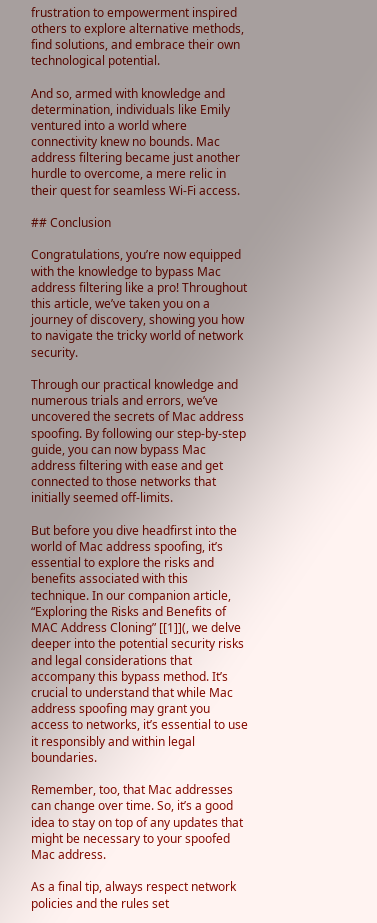frustration to empowerment inspired others to explore alternative methods, find solutions, and embrace their own technological potential.

And so, armed with knowledge and determination, individuals like Emily ventured into a world where connectivity knew no bounds. Mac address filtering became just another hurdle to overcome, a mere relic in their quest for seamless Wi-Fi access.

## Conclusion

Congratulations, you’re now equipped with the knowledge to bypass Mac address filtering like a pro! Throughout this article, we’ve taken you on a journey of discovery, showing you how to navigate the tricky world of network security.

Through our practical knowledge and numerous trials and errors, we’ve uncovered the secrets of Mac address spoofing. By following our step-by-step guide, you can now bypass Mac address filtering with ease and get connected to those networks that initially seemed off-limits.

But before you dive headfirst into the world of Mac address spoofing, it’s essential to explore the risks and benefits associated with this technique. In our companion article, “Exploring the Risks and Benefits of MAC Address Cloning” [[1]](, we delve deeper into the potential security risks and legal considerations that accompany this bypass method. It’s crucial to understand that while Mac address spoofing may grant you access to networks, it’s essential to use it responsibly and within legal boundaries.

Remember, too, that Mac addresses can change over time. So, it’s a good idea to stay on top of any updates that might be necessary to your spoofed Mac address.

As a final tip, always respect network policies and the rules set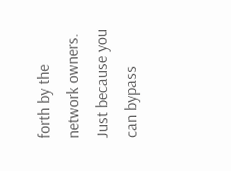forth by the network owners. Just because you can bypass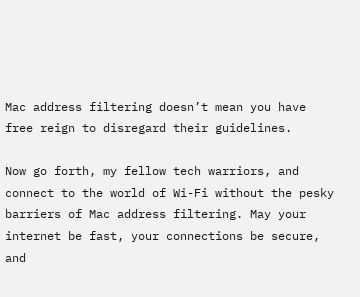Mac address filtering doesn’t mean you have free reign to disregard their guidelines.

Now go forth, my fellow tech warriors, and connect to the world of Wi-Fi without the pesky barriers of Mac address filtering. May your internet be fast, your connections be secure, and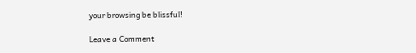your browsing be blissful!

Leave a Comment